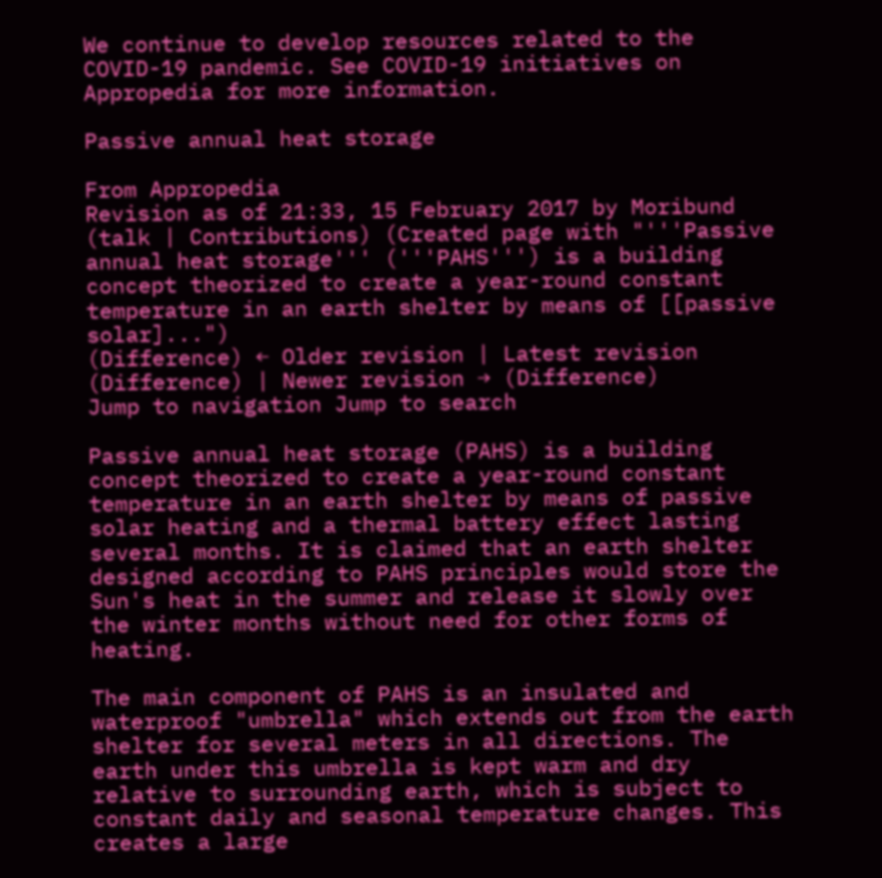We continue to develop resources related to the COVID-19 pandemic. See COVID-19 initiatives on Appropedia for more information.

Passive annual heat storage

From Appropedia
Revision as of 21:33, 15 February 2017 by Moribund (talk | Contributions) (Created page with "'''Passive annual heat storage''' ('''PAHS''') is a building concept theorized to create a year-round constant temperature in an earth shelter by means of [[passive solar]...")
(Difference) ← Older revision | Latest revision (Difference) | Newer revision → (Difference)
Jump to navigation Jump to search

Passive annual heat storage (PAHS) is a building concept theorized to create a year-round constant temperature in an earth shelter by means of passive solar heating and a thermal battery effect lasting several months. It is claimed that an earth shelter designed according to PAHS principles would store the Sun's heat in the summer and release it slowly over the winter months without need for other forms of heating.

The main component of PAHS is an insulated and waterproof "umbrella" which extends out from the earth shelter for several meters in all directions. The earth under this umbrella is kept warm and dry relative to surrounding earth, which is subject to constant daily and seasonal temperature changes. This creates a large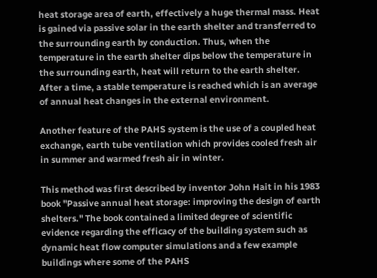heat storage area of earth, effectively a huge thermal mass. Heat is gained via passive solar in the earth shelter and transferred to the surrounding earth by conduction. Thus, when the temperature in the earth shelter dips below the temperature in the surrounding earth, heat will return to the earth shelter. After a time, a stable temperature is reached which is an average of annual heat changes in the external environment.

Another feature of the PAHS system is the use of a coupled heat exchange, earth tube ventilation which provides cooled fresh air in summer and warmed fresh air in winter.

This method was first described by inventor John Hait in his 1983 book "Passive annual heat storage: improving the design of earth shelters." The book contained a limited degree of scientific evidence regarding the efficacy of the building system such as dynamic heat flow computer simulations and a few example buildings where some of the PAHS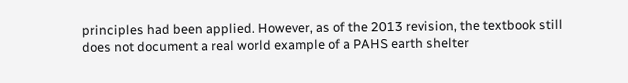principles had been applied. However, as of the 2013 revision, the textbook still does not document a real world example of a PAHS earth shelter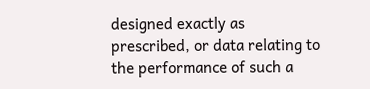designed exactly as prescribed, or data relating to the performance of such a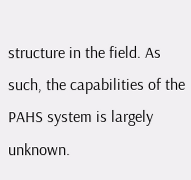structure in the field. As such, the capabilities of the PAHS system is largely unknown.